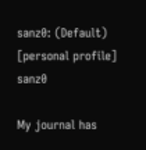sanz0: (Default)
[personal profile] sanz0

My journal has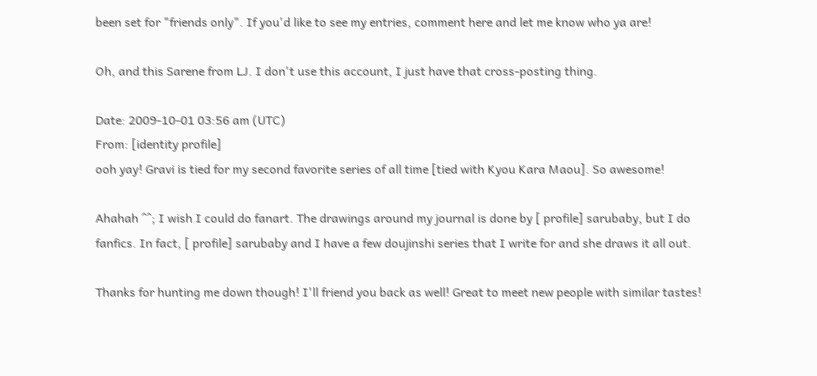been set for "friends only". If you'd like to see my entries, comment here and let me know who ya are!

Oh, and this Sarene from LJ. I don't use this account, I just have that cross-posting thing.

Date: 2009-10-01 03:56 am (UTC)
From: [identity profile]
ooh yay! Gravi is tied for my second favorite series of all time [tied with Kyou Kara Maou]. So awesome!

Ahahah ^^; I wish I could do fanart. The drawings around my journal is done by [ profile] sarubaby, but I do fanfics. In fact, [ profile] sarubaby and I have a few doujinshi series that I write for and she draws it all out.

Thanks for hunting me down though! I'll friend you back as well! Great to meet new people with similar tastes!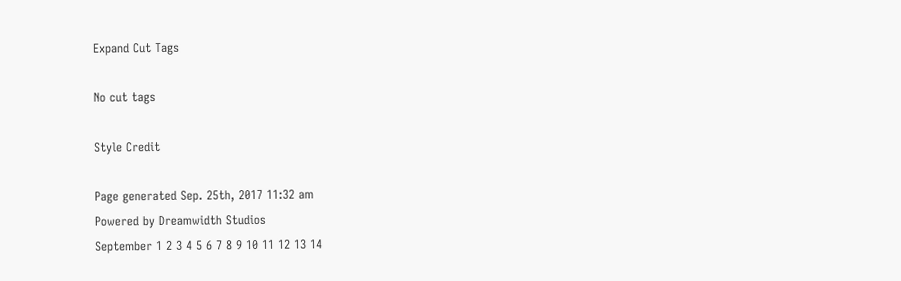Expand Cut Tags

No cut tags

Style Credit

Page generated Sep. 25th, 2017 11:32 am
Powered by Dreamwidth Studios
September 1 2 3 4 5 6 7 8 9 10 11 12 13 14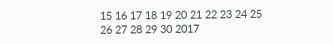15 16 17 18 19 20 21 22 23 24 25 26 27 28 29 30 2017